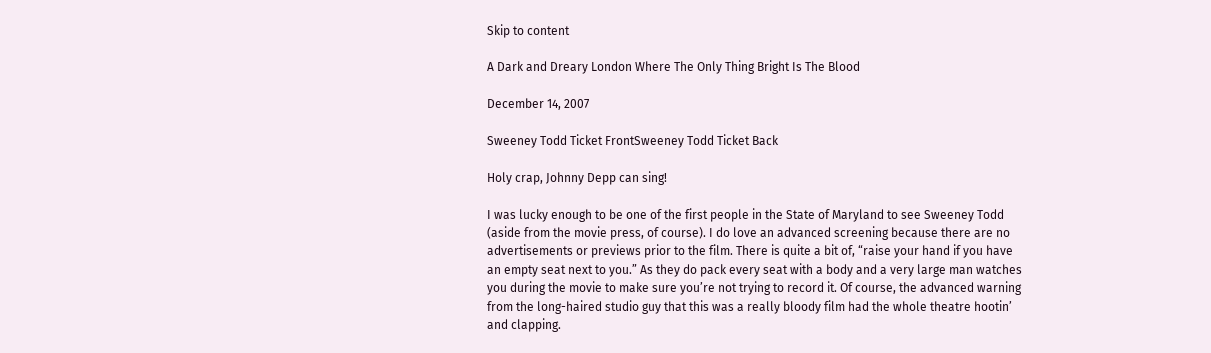Skip to content

A Dark and Dreary London Where The Only Thing Bright Is The Blood

December 14, 2007

Sweeney Todd Ticket FrontSweeney Todd Ticket Back

Holy crap, Johnny Depp can sing!

I was lucky enough to be one of the first people in the State of Maryland to see Sweeney Todd (aside from the movie press, of course). I do love an advanced screening because there are no advertisements or previews prior to the film. There is quite a bit of, “raise your hand if you have an empty seat next to you.” As they do pack every seat with a body and a very large man watches you during the movie to make sure you’re not trying to record it. Of course, the advanced warning from the long-haired studio guy that this was a really bloody film had the whole theatre hootin’ and clapping.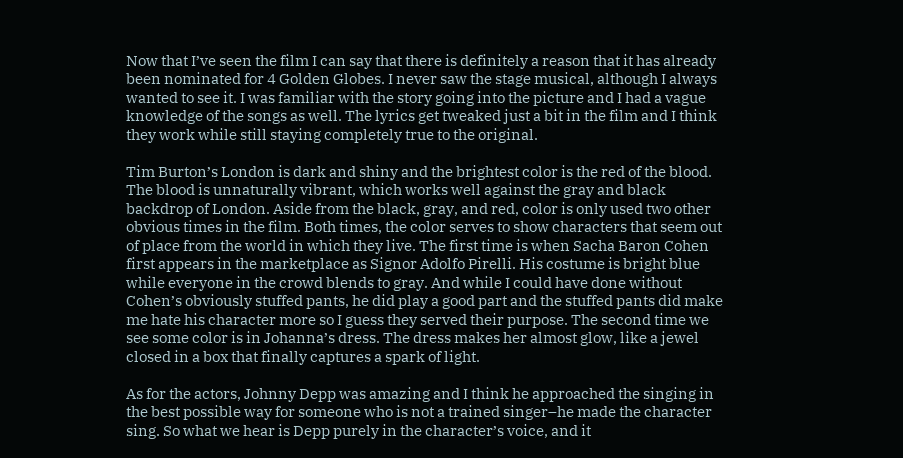Now that I’ve seen the film I can say that there is definitely a reason that it has already been nominated for 4 Golden Globes. I never saw the stage musical, although I always wanted to see it. I was familiar with the story going into the picture and I had a vague knowledge of the songs as well. The lyrics get tweaked just a bit in the film and I think they work while still staying completely true to the original.

Tim Burton’s London is dark and shiny and the brightest color is the red of the blood. The blood is unnaturally vibrant, which works well against the gray and black backdrop of London. Aside from the black, gray, and red, color is only used two other obvious times in the film. Both times, the color serves to show characters that seem out of place from the world in which they live. The first time is when Sacha Baron Cohen first appears in the marketplace as Signor Adolfo Pirelli. His costume is bright blue while everyone in the crowd blends to gray. And while I could have done without Cohen’s obviously stuffed pants, he did play a good part and the stuffed pants did make me hate his character more so I guess they served their purpose. The second time we see some color is in Johanna’s dress. The dress makes her almost glow, like a jewel closed in a box that finally captures a spark of light.

As for the actors, Johnny Depp was amazing and I think he approached the singing in the best possible way for someone who is not a trained singer–he made the character sing. So what we hear is Depp purely in the character’s voice, and it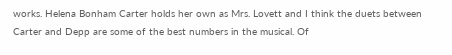works. Helena Bonham Carter holds her own as Mrs. Lovett and I think the duets between Carter and Depp are some of the best numbers in the musical. Of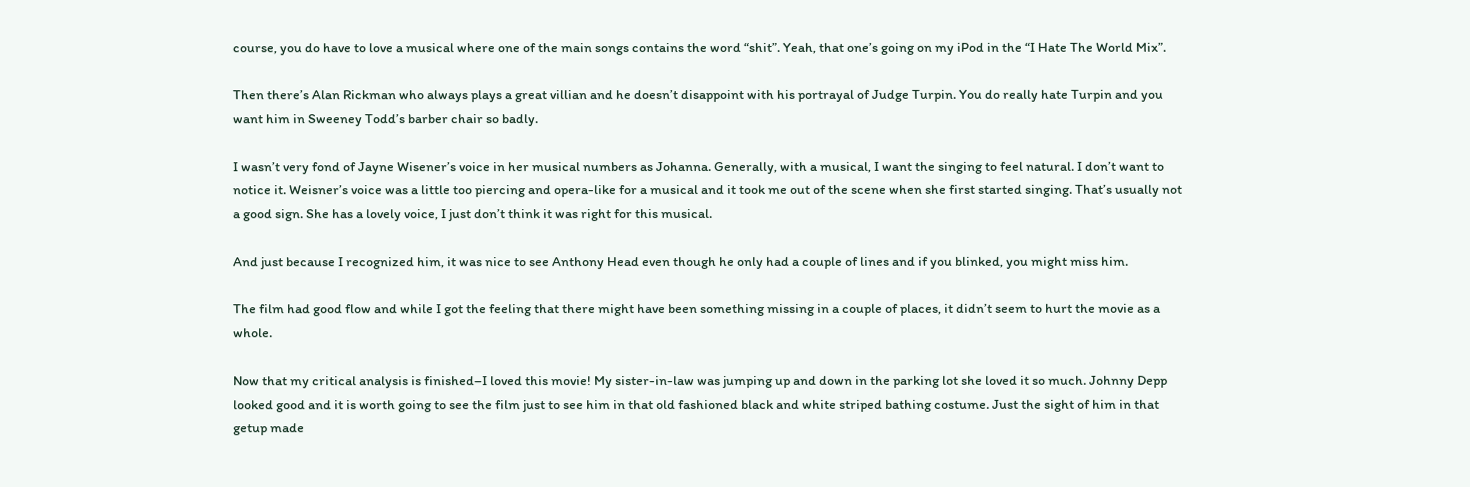course, you do have to love a musical where one of the main songs contains the word “shit”. Yeah, that one’s going on my iPod in the “I Hate The World Mix”.

Then there’s Alan Rickman who always plays a great villian and he doesn’t disappoint with his portrayal of Judge Turpin. You do really hate Turpin and you want him in Sweeney Todd’s barber chair so badly.

I wasn’t very fond of Jayne Wisener’s voice in her musical numbers as Johanna. Generally, with a musical, I want the singing to feel natural. I don’t want to notice it. Weisner’s voice was a little too piercing and opera-like for a musical and it took me out of the scene when she first started singing. That’s usually not a good sign. She has a lovely voice, I just don’t think it was right for this musical.

And just because I recognized him, it was nice to see Anthony Head even though he only had a couple of lines and if you blinked, you might miss him.

The film had good flow and while I got the feeling that there might have been something missing in a couple of places, it didn’t seem to hurt the movie as a whole.

Now that my critical analysis is finished–I loved this movie! My sister-in-law was jumping up and down in the parking lot she loved it so much. Johnny Depp looked good and it is worth going to see the film just to see him in that old fashioned black and white striped bathing costume. Just the sight of him in that getup made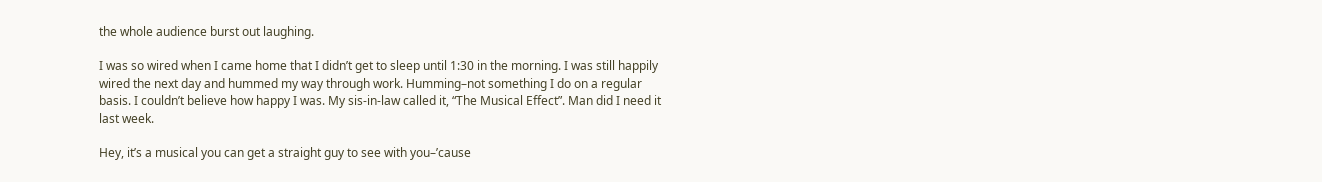the whole audience burst out laughing.

I was so wired when I came home that I didn’t get to sleep until 1:30 in the morning. I was still happily wired the next day and hummed my way through work. Humming–not something I do on a regular basis. I couldn’t believe how happy I was. My sis-in-law called it, “The Musical Effect”. Man did I need it last week.

Hey, it’s a musical you can get a straight guy to see with you–’cause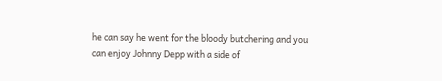he can say he went for the bloody butchering and you can enjoy Johnny Depp with a side of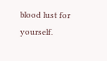blood lust for yourself.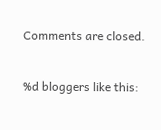Comments are closed.

%d bloggers like this: